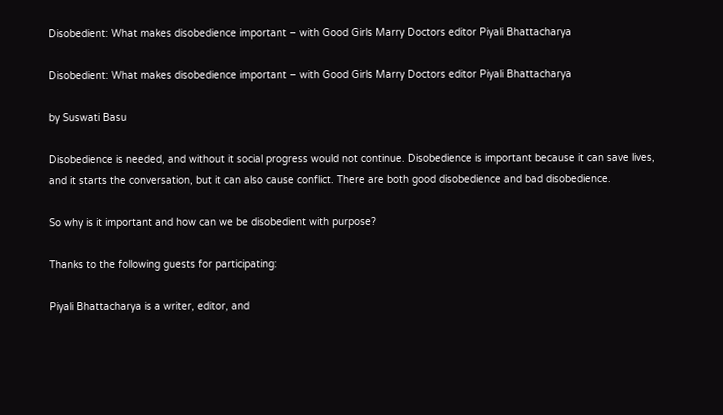Disobedient: What makes disobedience important – with Good Girls Marry Doctors editor Piyali Bhattacharya

Disobedient: What makes disobedience important – with Good Girls Marry Doctors editor Piyali Bhattacharya

by Suswati Basu

Disobedience is needed, and without it social progress would not continue. Disobedience is important because it can save lives, and it starts the conversation, but it can also cause conflict. There are both good disobedience and bad disobedience.

So why is it important and how can we be disobedient with purpose?

Thanks to the following guests for participating:

Piyali Bhattacharya is a writer, editor, and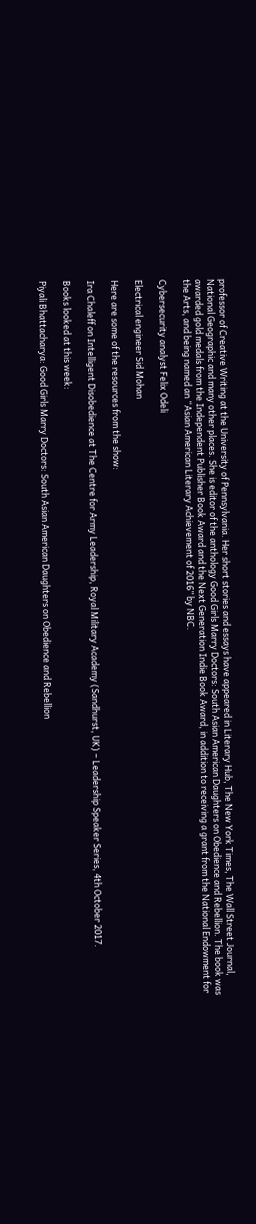professor of Creative Writing at the University of Pennsylvania. Her short stories and essays have appeared in Literary Hub, The New York Times, The Wall Street Journal, National Geographic and many other places. She is editor of the anthology Good Girls Marry Doctors: South Asian American Daughters on Obedience and Rebellion. The book was awarded gold medals from the Independent Publisher Book Award and the Next Generation Indie Book Award, in addition to receiving a grant from the National Endowment for the Arts, and being named an “Asian American Literary Achievement of 2016” by NBC.

Cybersecurity analyst Felix Odeli

Electrical engineer Sid Mohan

Here are some of the resources from the show:

Ira Chaleff on Intelligent Disobedience at The Centre for Army Leadership, Royal Military Academy (Sandhurst, UK) – Leadership Speaker Series, 4th October 2017.

Books looked at this week:

Piyali Bhattacharya: Good Girls Marry Doctors: South Asian American Daughters on Obedience and Rebellion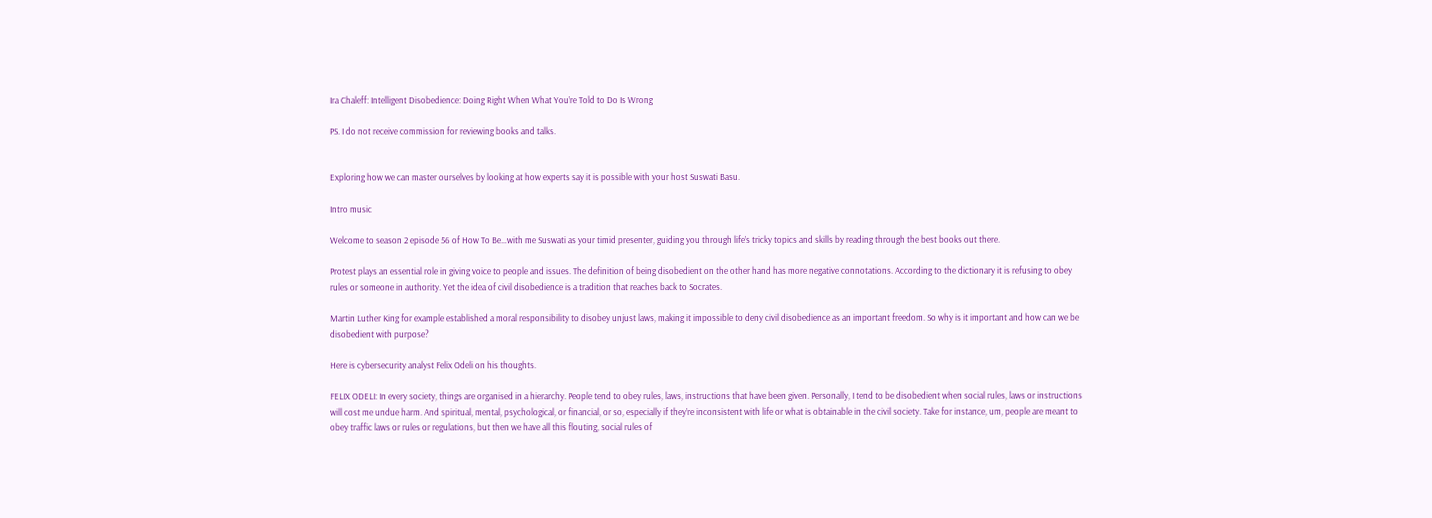Ira Chaleff: Intelligent Disobedience: Doing Right When What You’re Told to Do Is Wrong

PS. I do not receive commission for reviewing books and talks.


Exploring how we can master ourselves by looking at how experts say it is possible with your host Suswati Basu.

Intro music

Welcome to season 2 episode 56 of How To Be…with me Suswati as your timid presenter, guiding you through life’s tricky topics and skills by reading through the best books out there.

Protest plays an essential role in giving voice to people and issues. The definition of being disobedient on the other hand has more negative connotations. According to the dictionary it is refusing to obey rules or someone in authority. Yet the idea of civil disobedience is a tradition that reaches back to Socrates.

Martin Luther King for example established a moral responsibility to disobey unjust laws, making it impossible to deny civil disobedience as an important freedom. So why is it important and how can we be disobedient with purpose?

Here is cybersecurity analyst Felix Odeli on his thoughts.

FELIX ODELI: In every society, things are organised in a hierarchy. People tend to obey rules, laws, instructions that have been given. Personally, I tend to be disobedient when social rules, laws or instructions will cost me undue harm. And spiritual, mental, psychological, or financial, or so, especially if they’re inconsistent with life or what is obtainable in the civil society. Take for instance, um, people are meant to obey traffic laws or rules or regulations, but then we have all this flouting, social rules of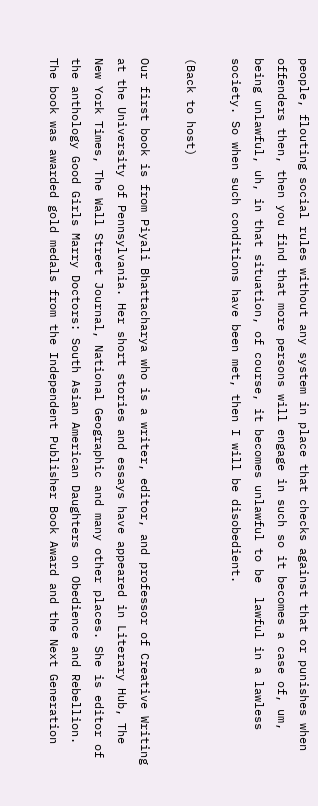people, flouting social rules without any system in place that checks against that or punishes when offenders then, then you find that more persons will engage in such so it becomes a case of, um, being unlawful, uh, in that situation, of course, it becomes unlawful to be  lawful in a lawless society. So when such conditions have been met, then I will be disobedient.

(Back to host)

Our first book is from Piyali Bhattacharya who is a writer, editor, and professor of Creative Writing at the University of Pennsylvania. Her short stories and essays have appeared in Literary Hub, The New York Times, The Wall Street Journal, National Geographic and many other places. She is editor of the anthology Good Girls Marry Doctors: South Asian American Daughters on Obedience and Rebellion. The book was awarded gold medals from the Independent Publisher Book Award and the Next Generation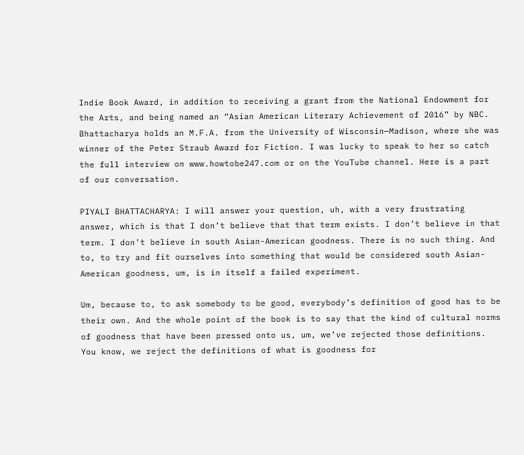Indie Book Award, in addition to receiving a grant from the National Endowment for the Arts, and being named an “Asian American Literary Achievement of 2016” by NBC. Bhattacharya holds an M.F.A. from the University of Wisconsin—Madison, where she was winner of the Peter Straub Award for Fiction. I was lucky to speak to her so catch the full interview on www.howtobe247.com or on the YouTube channel. Here is a part of our conversation.

PIYALI BHATTACHARYA: I will answer your question, uh, with a very frustrating answer, which is that I don’t believe that that term exists. I don’t believe in that term. I don’t believe in south Asian-American goodness. There is no such thing. And to, to try and fit ourselves into something that would be considered south Asian-American goodness, um, is in itself a failed experiment.

Um, because to, to ask somebody to be good, everybody’s definition of good has to be their own. And the whole point of the book is to say that the kind of cultural norms of goodness that have been pressed onto us, um, we’ve rejected those definitions. You know, we reject the definitions of what is goodness for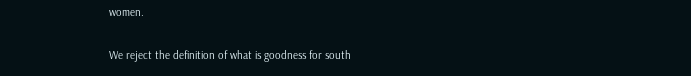women.

We reject the definition of what is goodness for south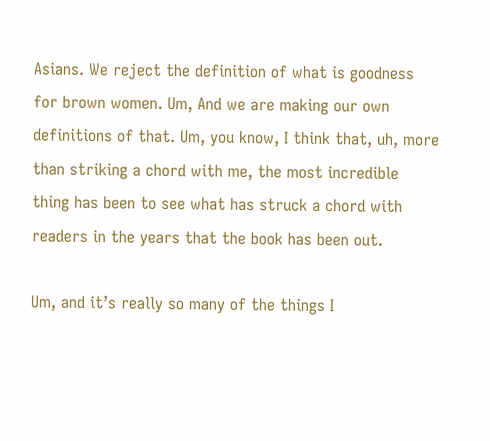Asians. We reject the definition of what is goodness for brown women. Um, And we are making our own definitions of that. Um, you know, I think that, uh, more than striking a chord with me, the most incredible thing has been to see what has struck a chord with readers in the years that the book has been out.

Um, and it’s really so many of the things I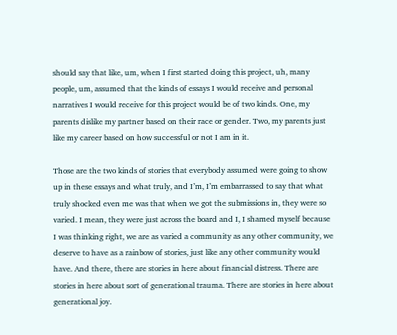should say that like, um, when I first started doing this project, uh, many people, um, assumed that the kinds of essays I would receive and personal narratives I would receive for this project would be of two kinds. One, my parents dislike my partner based on their race or gender. Two, my parents just like my career based on how successful or not I am in it.

Those are the two kinds of stories that everybody assumed were going to show up in these essays and what truly, and I’m, I’m embarrassed to say that what truly shocked even me was that when we got the submissions in, they were so varied. I mean, they were just across the board and I, I shamed myself because I was thinking right, we are as varied a community as any other community, we deserve to have as a rainbow of stories, just like any other community would have. And there, there are stories in here about financial distress. There are stories in here about sort of generational trauma. There are stories in here about generational joy.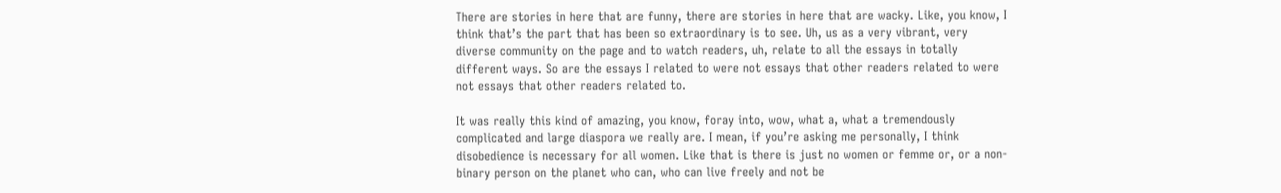There are stories in here that are funny, there are stories in here that are wacky. Like, you know, I think that’s the part that has been so extraordinary is to see. Uh, us as a very vibrant, very diverse community on the page and to watch readers, uh, relate to all the essays in totally different ways. So are the essays I related to were not essays that other readers related to were not essays that other readers related to.

It was really this kind of amazing, you know, foray into, wow, what a, what a tremendously complicated and large diaspora we really are. I mean, if you’re asking me personally, I think disobedience is necessary for all women. Like that is there is just no women or femme or, or a non-binary person on the planet who can, who can live freely and not be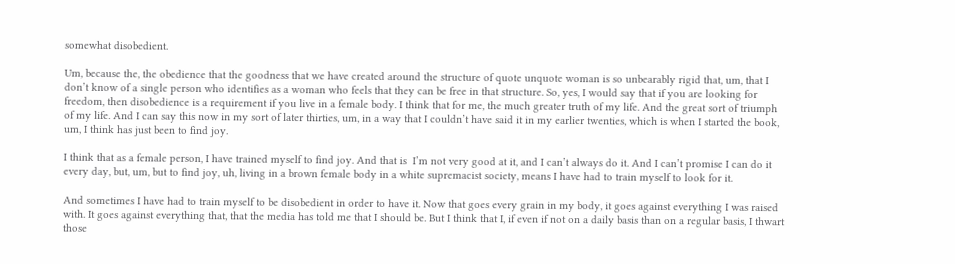somewhat disobedient.

Um, because the, the obedience that the goodness that we have created around the structure of quote unquote woman is so unbearably rigid that, um, that I don’t know of a single person who identifies as a woman who feels that they can be free in that structure. So, yes, I would say that if you are looking for freedom, then disobedience is a requirement if you live in a female body. I think that for me, the much greater truth of my life. And the great sort of triumph of my life. And I can say this now in my sort of later thirties, um, in a way that I couldn’t have said it in my earlier twenties, which is when I started the book, um, I think has just been to find joy.

I think that as a female person, I have trained myself to find joy. And that is  I’m not very good at it, and I can’t always do it. And I can’t promise I can do it every day, but, um, but to find joy, uh, living in a brown female body in a white supremacist society, means I have had to train myself to look for it.

And sometimes I have had to train myself to be disobedient in order to have it. Now that goes every grain in my body, it goes against everything I was raised with. It goes against everything that, that the media has told me that I should be. But I think that I, if even if not on a daily basis than on a regular basis, I thwart those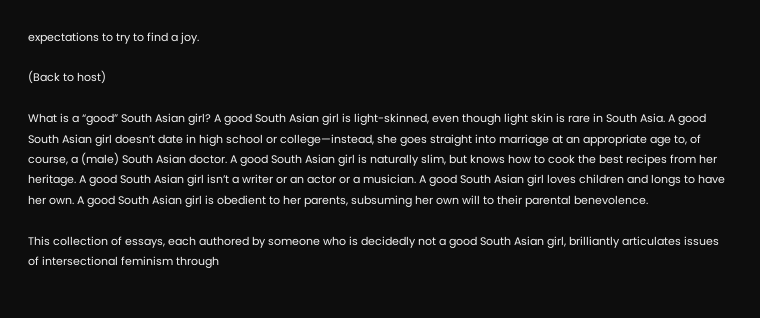expectations to try to find a joy.

(Back to host)

What is a “good” South Asian girl? A good South Asian girl is light-skinned, even though light skin is rare in South Asia. A good South Asian girl doesn’t date in high school or college—instead, she goes straight into marriage at an appropriate age to, of course, a (male) South Asian doctor. A good South Asian girl is naturally slim, but knows how to cook the best recipes from her heritage. A good South Asian girl isn’t a writer or an actor or a musician. A good South Asian girl loves children and longs to have her own. A good South Asian girl is obedient to her parents, subsuming her own will to their parental benevolence.

This collection of essays, each authored by someone who is decidedly not a good South Asian girl, brilliantly articulates issues of intersectional feminism through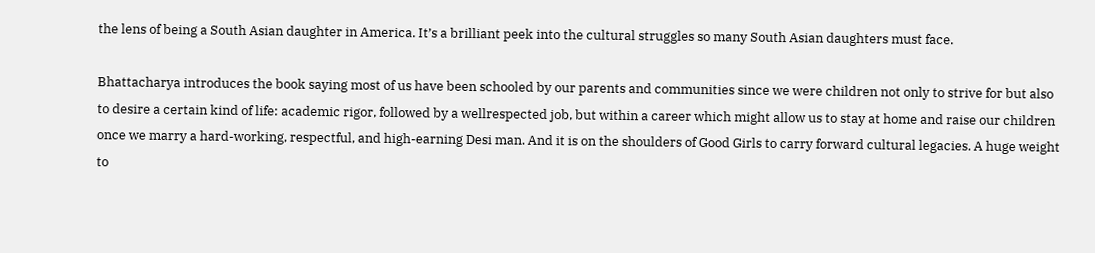the lens of being a South Asian daughter in America. It’s a brilliant peek into the cultural struggles so many South Asian daughters must face.

Bhattacharya introduces the book saying most of us have been schooled by our parents and communities since we were children not only to strive for but also to desire a certain kind of life: academic rigor, followed by a wellrespected job, but within a career which might allow us to stay at home and raise our children once we marry a hard-working, respectful, and high-earning Desi man. And it is on the shoulders of Good Girls to carry forward cultural legacies. A huge weight to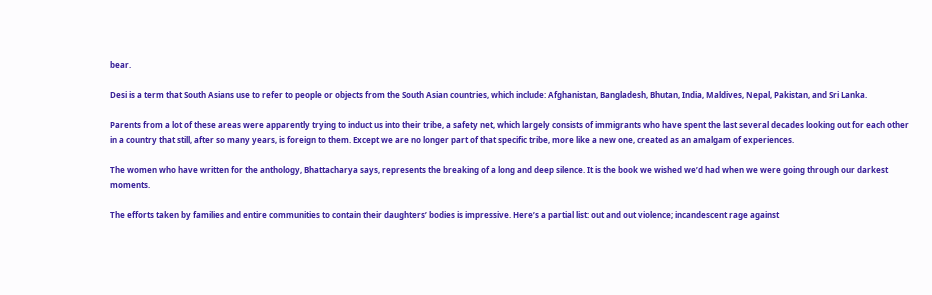bear.

Desi is a term that South Asians use to refer to people or objects from the South Asian countries, which include: Afghanistan, Bangladesh, Bhutan, India, Maldives, Nepal, Pakistan, and Sri Lanka.

Parents from a lot of these areas were apparently trying to induct us into their tribe, a safety net, which largely consists of immigrants who have spent the last several decades looking out for each other in a country that still, after so many years, is foreign to them. Except we are no longer part of that specific tribe, more like a new one, created as an amalgam of experiences.

The women who have written for the anthology, Bhattacharya says, represents the breaking of a long and deep silence. It is the book we wished we’d had when we were going through our darkest moments.

The efforts taken by families and entire communities to contain their daughters’ bodies is impressive. Here’s a partial list: out and out violence; incandescent rage against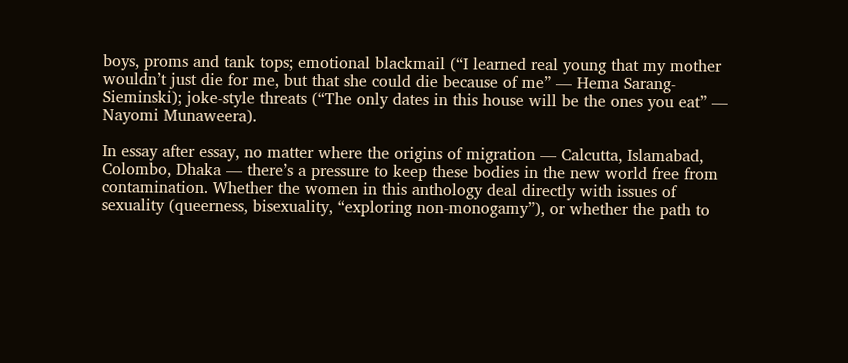boys, proms and tank tops; emotional blackmail (“I learned real young that my mother wouldn’t just die for me, but that she could die because of me” — Hema Sarang-Sieminski); joke-style threats (“The only dates in this house will be the ones you eat” — Nayomi Munaweera).

In essay after essay, no matter where the origins of migration — Calcutta, Islamabad, Colombo, Dhaka — there’s a pressure to keep these bodies in the new world free from contamination. Whether the women in this anthology deal directly with issues of sexuality (queerness, bisexuality, “exploring non-monogamy”), or whether the path to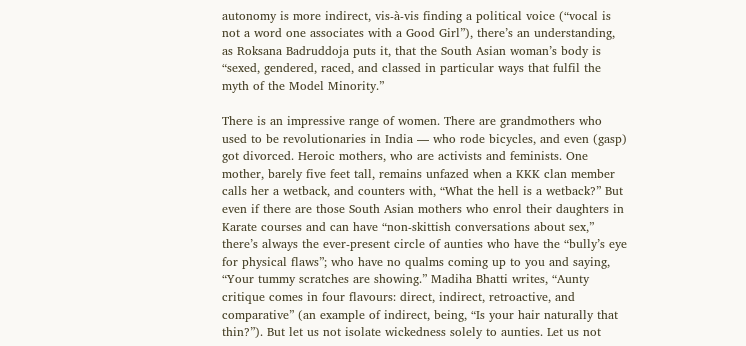autonomy is more indirect, vis-à-vis finding a political voice (“vocal is not a word one associates with a Good Girl”), there’s an understanding, as Roksana Badruddoja puts it, that the South Asian woman’s body is “sexed, gendered, raced, and classed in particular ways that fulfil the myth of the Model Minority.”

There is an impressive range of women. There are grandmothers who used to be revolutionaries in India — who rode bicycles, and even (gasp) got divorced. Heroic mothers, who are activists and feminists. One mother, barely five feet tall, remains unfazed when a KKK clan member calls her a wetback, and counters with, “What the hell is a wetback?” But even if there are those South Asian mothers who enrol their daughters in Karate courses and can have “non-skittish conversations about sex,” there’s always the ever-present circle of aunties who have the “bully’s eye for physical flaws”; who have no qualms coming up to you and saying, “Your tummy scratches are showing.” Madiha Bhatti writes, “Aunty critique comes in four flavours: direct, indirect, retroactive, and comparative” (an example of indirect, being, “Is your hair naturally that thin?”). But let us not isolate wickedness solely to aunties. Let us not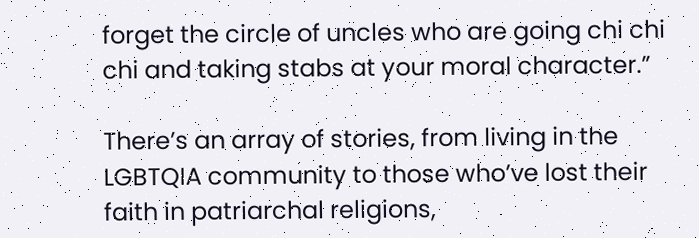forget the circle of uncles who are going chi chi chi and taking stabs at your moral character.”

There’s an array of stories, from living in the LGBTQIA community to those who’ve lost their faith in patriarchal religions,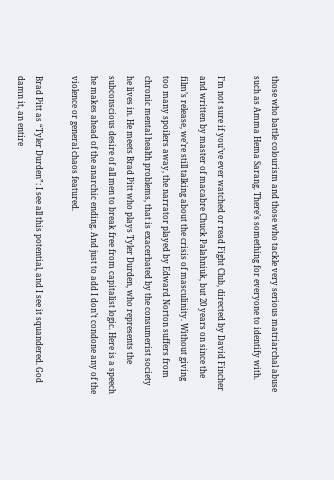those who battle colourism and those who tackle very serious matriarchal abuse such as Amma Hema Sarang. There’s something for everyone to identify with.

I’m not sure if you’ve ever watched or read Fight Club, directed by David Fincher and written by master of macabre Chuck Palahniuk, but 20 years on since the film’s release, we’re still talking about the crisis of masculinity. Without giving too many spoilers away, the narrator played by Edward Norton suffers from chronic mental health problems, that is exacerbated by the consumerist society he lives in. He meets Brad Pitt who plays Tyler Durden, who represents the subconscious desire of all men to break free from capitalist logic. Here is a speech he makes ahead of the anarchic ending. And just to add I don’t condone any of the violence or general chaos featured.

Brad Pitt as “Tyler Durden”: I see all this potential, and I see it squandered. God damn it, an entire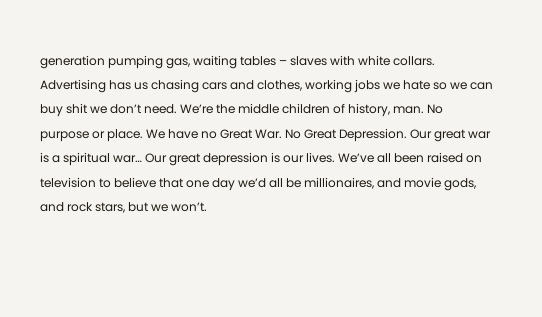generation pumping gas, waiting tables – slaves with white collars. Advertising has us chasing cars and clothes, working jobs we hate so we can buy shit we don’t need. We’re the middle children of history, man. No purpose or place. We have no Great War. No Great Depression. Our great war is a spiritual war… Our great depression is our lives. We’ve all been raised on television to believe that one day we’d all be millionaires, and movie gods, and rock stars, but we won’t.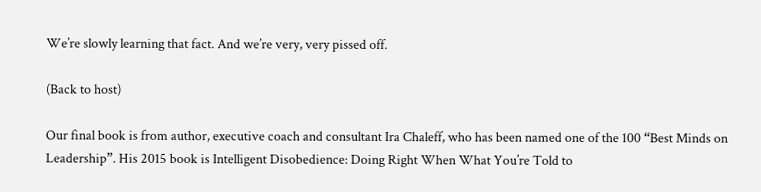We’re slowly learning that fact. And we’re very, very pissed off.

(Back to host)

Our final book is from author, executive coach and consultant Ira Chaleff, who has been named one of the 100 “Best Minds on Leadership”. His 2015 book is Intelligent Disobedience: Doing Right When What You’re Told to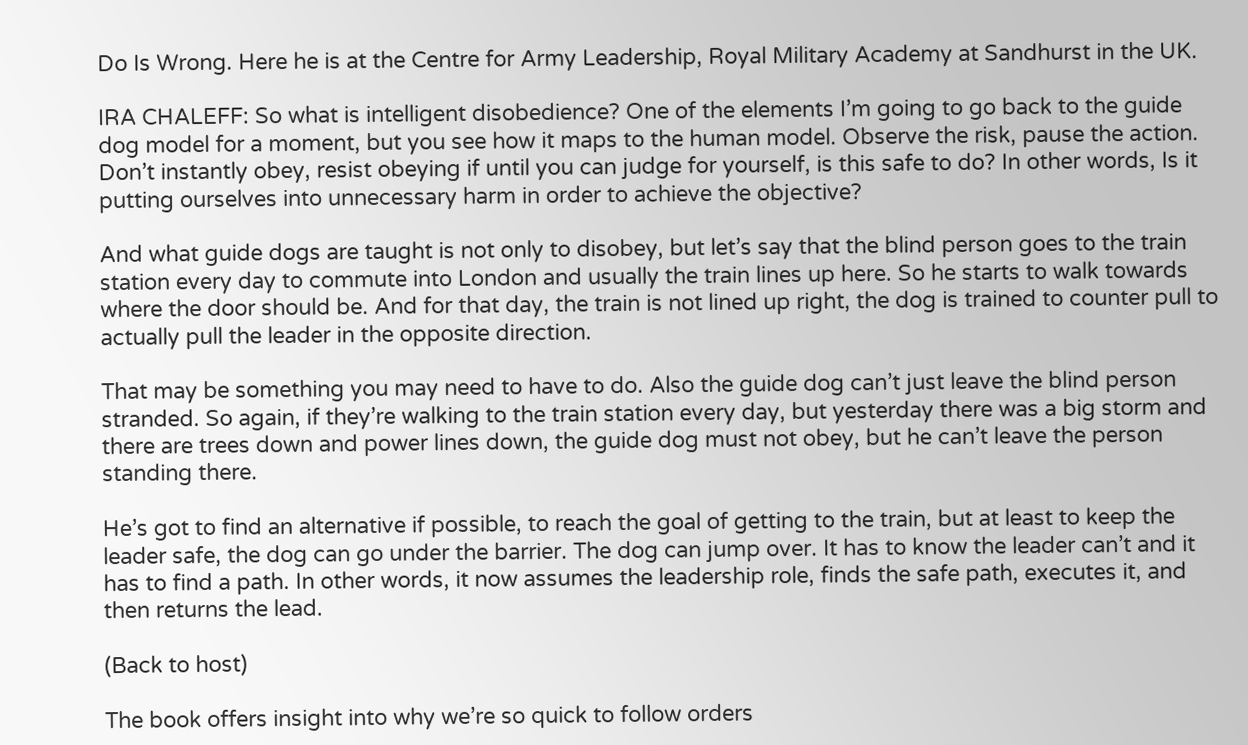Do Is Wrong. Here he is at the Centre for Army Leadership, Royal Military Academy at Sandhurst in the UK.

IRA CHALEFF: So what is intelligent disobedience? One of the elements I’m going to go back to the guide dog model for a moment, but you see how it maps to the human model. Observe the risk, pause the action. Don’t instantly obey, resist obeying if until you can judge for yourself, is this safe to do? In other words, Is it putting ourselves into unnecessary harm in order to achieve the objective?

And what guide dogs are taught is not only to disobey, but let’s say that the blind person goes to the train station every day to commute into London and usually the train lines up here. So he starts to walk towards where the door should be. And for that day, the train is not lined up right, the dog is trained to counter pull to actually pull the leader in the opposite direction.

That may be something you may need to have to do. Also the guide dog can’t just leave the blind person stranded. So again, if they’re walking to the train station every day, but yesterday there was a big storm and there are trees down and power lines down, the guide dog must not obey, but he can’t leave the person standing there.

He’s got to find an alternative if possible, to reach the goal of getting to the train, but at least to keep the leader safe, the dog can go under the barrier. The dog can jump over. It has to know the leader can’t and it has to find a path. In other words, it now assumes the leadership role, finds the safe path, executes it, and then returns the lead.

(Back to host)

The book offers insight into why we’re so quick to follow orders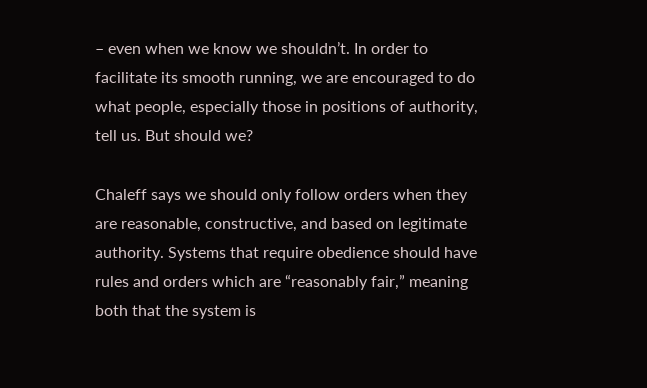– even when we know we shouldn’t. In order to facilitate its smooth running, we are encouraged to do what people, especially those in positions of authority, tell us. But should we?

Chaleff says we should only follow orders when they are reasonable, constructive, and based on legitimate authority. Systems that require obedience should have rules and orders which are “reasonably fair,” meaning both that the system is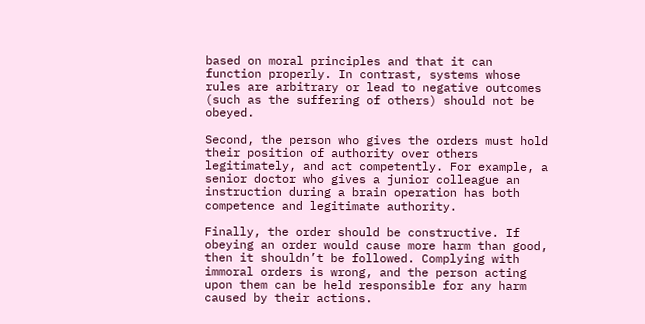based on moral principles and that it can function properly. In contrast, systems whose rules are arbitrary or lead to negative outcomes (such as the suffering of others) should not be obeyed.

Second, the person who gives the orders must hold their position of authority over others legitimately, and act competently. For example, a senior doctor who gives a junior colleague an instruction during a brain operation has both competence and legitimate authority.

Finally, the order should be constructive. If obeying an order would cause more harm than good, then it shouldn’t be followed. Complying with immoral orders is wrong, and the person acting upon them can be held responsible for any harm caused by their actions.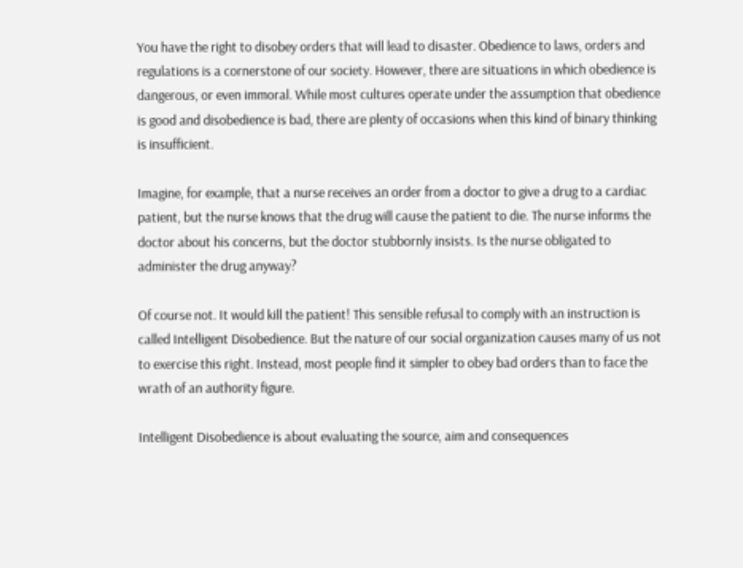You have the right to disobey orders that will lead to disaster. Obedience to laws, orders and regulations is a cornerstone of our society. However, there are situations in which obedience is dangerous, or even immoral. While most cultures operate under the assumption that obedience is good and disobedience is bad, there are plenty of occasions when this kind of binary thinking is insufficient.

Imagine, for example, that a nurse receives an order from a doctor to give a drug to a cardiac patient, but the nurse knows that the drug will cause the patient to die. The nurse informs the doctor about his concerns, but the doctor stubbornly insists. Is the nurse obligated to administer the drug anyway?

Of course not. It would kill the patient! This sensible refusal to comply with an instruction is called Intelligent Disobedience. But the nature of our social organization causes many of us not to exercise this right. Instead, most people find it simpler to obey bad orders than to face the wrath of an authority figure.

Intelligent Disobedience is about evaluating the source, aim and consequences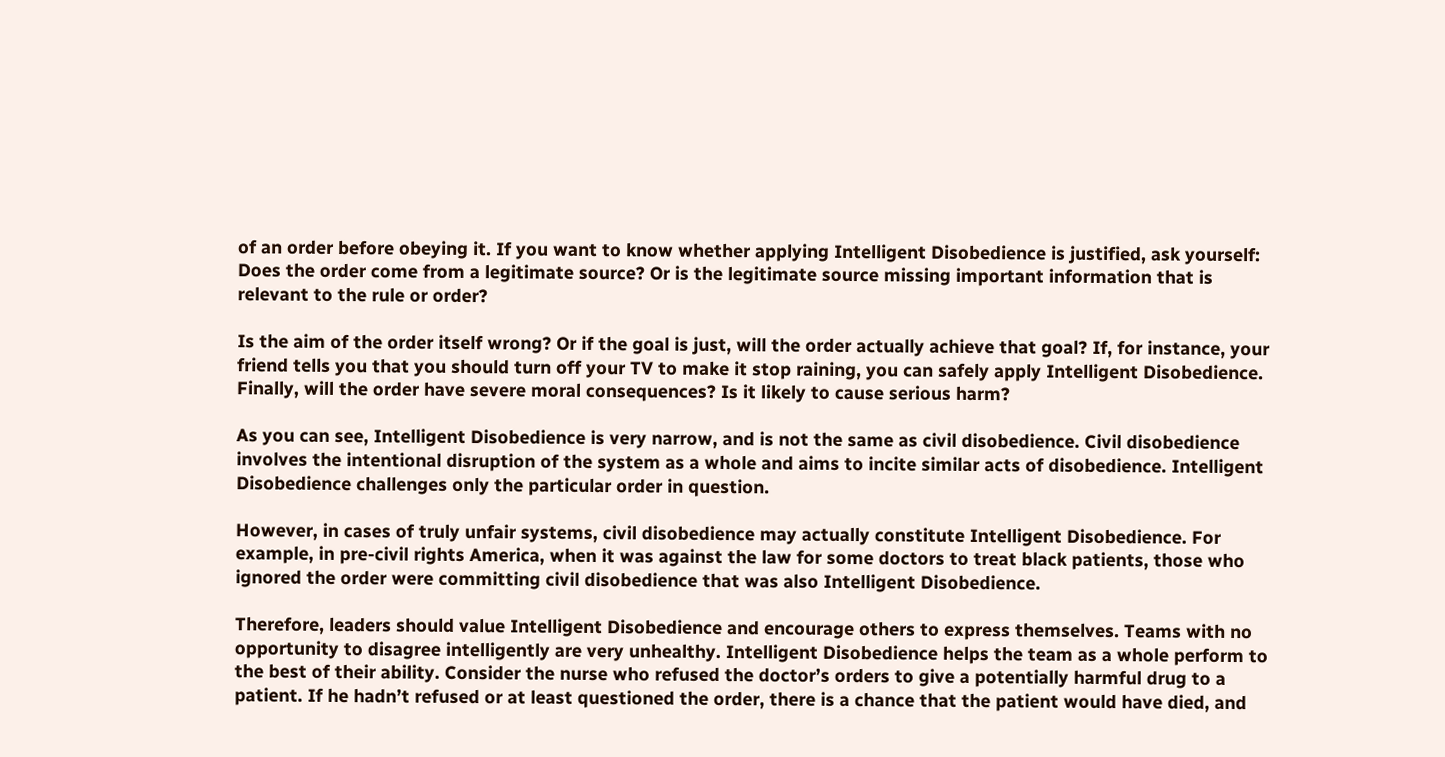of an order before obeying it. If you want to know whether applying Intelligent Disobedience is justified, ask yourself: Does the order come from a legitimate source? Or is the legitimate source missing important information that is relevant to the rule or order?

Is the aim of the order itself wrong? Or if the goal is just, will the order actually achieve that goal? If, for instance, your friend tells you that you should turn off your TV to make it stop raining, you can safely apply Intelligent Disobedience. Finally, will the order have severe moral consequences? Is it likely to cause serious harm?

As you can see, Intelligent Disobedience is very narrow, and is not the same as civil disobedience. Civil disobedience involves the intentional disruption of the system as a whole and aims to incite similar acts of disobedience. Intelligent Disobedience challenges only the particular order in question.

However, in cases of truly unfair systems, civil disobedience may actually constitute Intelligent Disobedience. For example, in pre-civil rights America, when it was against the law for some doctors to treat black patients, those who ignored the order were committing civil disobedience that was also Intelligent Disobedience.

Therefore, leaders should value Intelligent Disobedience and encourage others to express themselves. Teams with no opportunity to disagree intelligently are very unhealthy. Intelligent Disobedience helps the team as a whole perform to the best of their ability. Consider the nurse who refused the doctor’s orders to give a potentially harmful drug to a patient. If he hadn’t refused or at least questioned the order, there is a chance that the patient would have died, and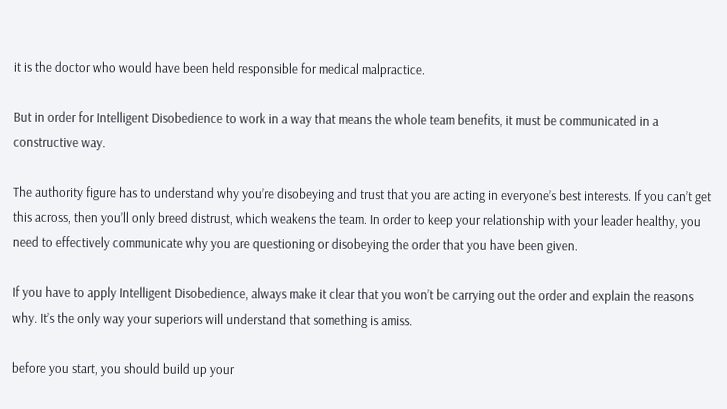it is the doctor who would have been held responsible for medical malpractice.

But in order for Intelligent Disobedience to work in a way that means the whole team benefits, it must be communicated in a constructive way.

The authority figure has to understand why you’re disobeying and trust that you are acting in everyone’s best interests. If you can’t get this across, then you’ll only breed distrust, which weakens the team. In order to keep your relationship with your leader healthy, you need to effectively communicate why you are questioning or disobeying the order that you have been given.

If you have to apply Intelligent Disobedience, always make it clear that you won’t be carrying out the order and explain the reasons why. It’s the only way your superiors will understand that something is amiss.

before you start, you should build up your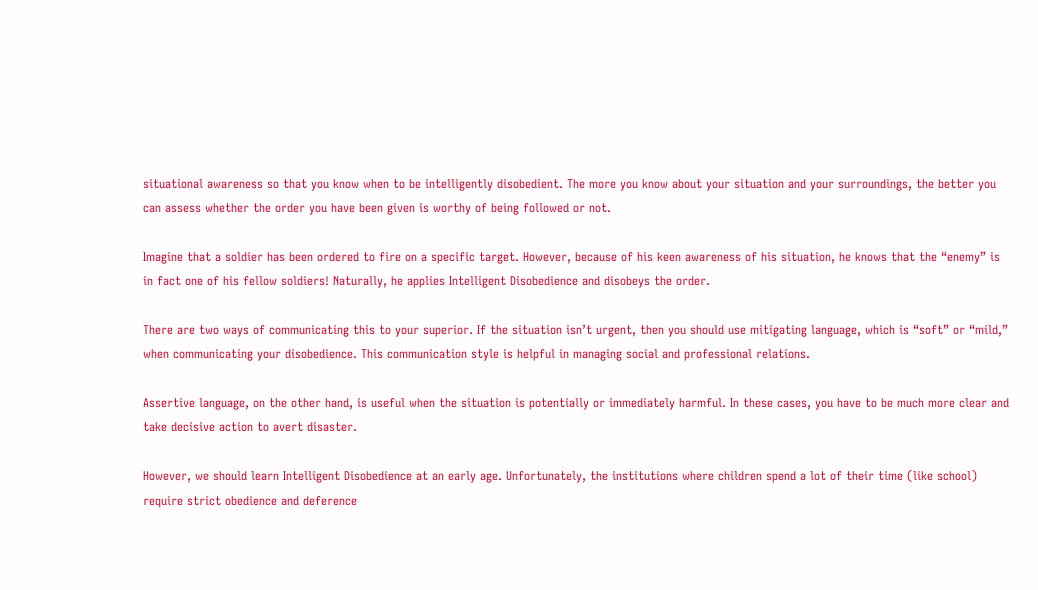situational awareness so that you know when to be intelligently disobedient. The more you know about your situation and your surroundings, the better you can assess whether the order you have been given is worthy of being followed or not.

Imagine that a soldier has been ordered to fire on a specific target. However, because of his keen awareness of his situation, he knows that the “enemy” is in fact one of his fellow soldiers! Naturally, he applies Intelligent Disobedience and disobeys the order.

There are two ways of communicating this to your superior. If the situation isn’t urgent, then you should use mitigating language, which is “soft” or “mild,” when communicating your disobedience. This communication style is helpful in managing social and professional relations.

Assertive language, on the other hand, is useful when the situation is potentially or immediately harmful. In these cases, you have to be much more clear and take decisive action to avert disaster.

However, we should learn Intelligent Disobedience at an early age. Unfortunately, the institutions where children spend a lot of their time (like school) require strict obedience and deference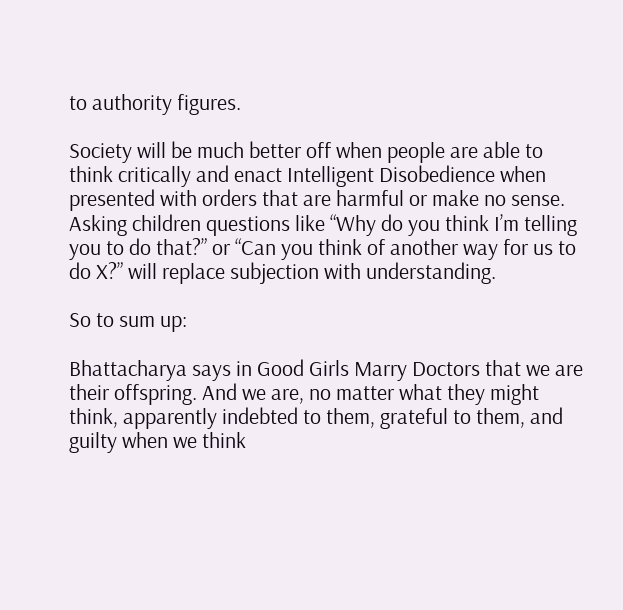to authority figures.

Society will be much better off when people are able to think critically and enact Intelligent Disobedience when presented with orders that are harmful or make no sense. Asking children questions like “Why do you think I’m telling you to do that?” or “Can you think of another way for us to do X?” will replace subjection with understanding.

So to sum up:

Bhattacharya says in Good Girls Marry Doctors that we are their offspring. And we are, no matter what they might think, apparently indebted to them, grateful to them, and guilty when we think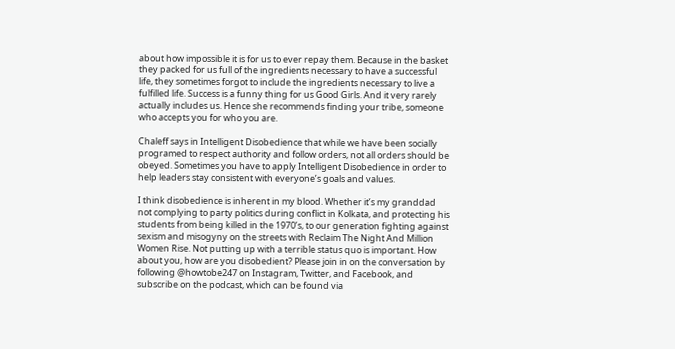about how impossible it is for us to ever repay them. Because in the basket they packed for us full of the ingredients necessary to have a successful life, they sometimes forgot to include the ingredients necessary to live a fulfilled life. Success is a funny thing for us Good Girls. And it very rarely actually includes us. Hence she recommends finding your tribe, someone who accepts you for who you are.

Chaleff says in Intelligent Disobedience that while we have been socially programed to respect authority and follow orders, not all orders should be obeyed. Sometimes you have to apply Intelligent Disobedience in order to help leaders stay consistent with everyone’s goals and values.

I think disobedience is inherent in my blood. Whether it’s my granddad not complying to party politics during conflict in Kolkata, and protecting his students from being killed in the 1970’s, to our generation fighting against sexism and misogyny on the streets with Reclaim The Night And Million Women Rise. Not putting up with a terrible status quo is important. How about you, how are you disobedient? Please join in on the conversation by following @howtobe247 on Instagram, Twitter, and Facebook, and subscribe on the podcast, which can be found via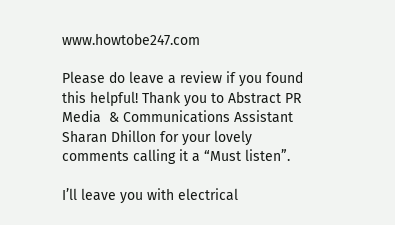www.howtobe247.com

Please do leave a review if you found this helpful! Thank you to Abstract PR Media  & Communications Assistant Sharan Dhillon for your lovely comments calling it a “Must listen”.

I’ll leave you with electrical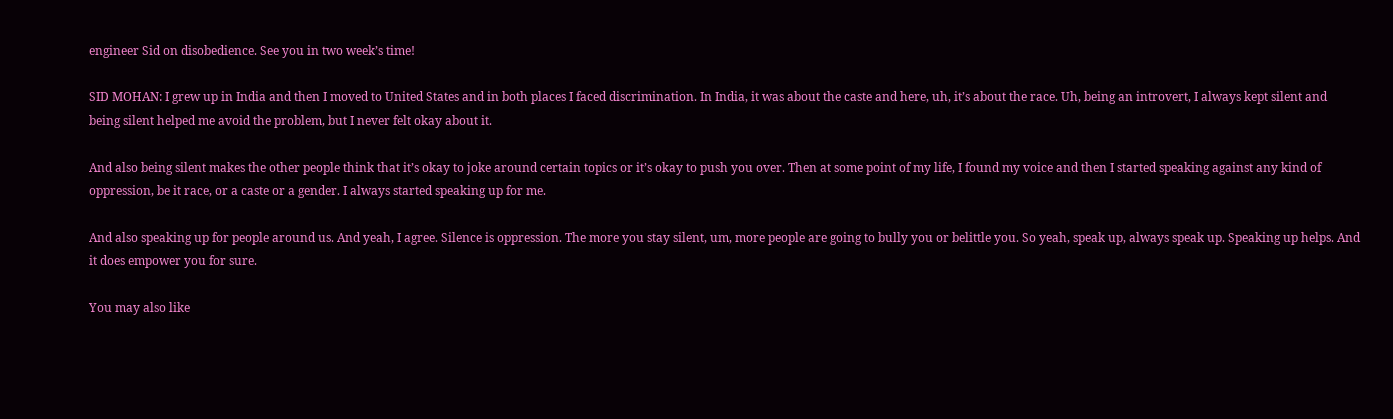engineer Sid on disobedience. See you in two week’s time!

SID MOHAN: I grew up in India and then I moved to United States and in both places I faced discrimination. In India, it was about the caste and here, uh, it’s about the race. Uh, being an introvert, I always kept silent and being silent helped me avoid the problem, but I never felt okay about it.

And also being silent makes the other people think that it’s okay to joke around certain topics or it’s okay to push you over. Then at some point of my life, I found my voice and then I started speaking against any kind of oppression, be it race, or a caste or a gender. I always started speaking up for me.

And also speaking up for people around us. And yeah, I agree. Silence is oppression. The more you stay silent, um, more people are going to bully you or belittle you. So yeah, speak up, always speak up. Speaking up helps. And it does empower you for sure.

You may also like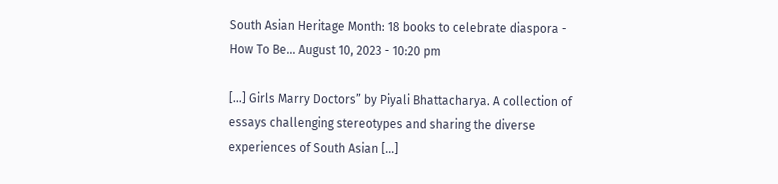South Asian Heritage Month: 18 books to celebrate diaspora - How To Be... August 10, 2023 - 10:20 pm

[…] Girls Marry Doctors” by Piyali Bhattacharya. A collection of essays challenging stereotypes and sharing the diverse experiences of South Asian […]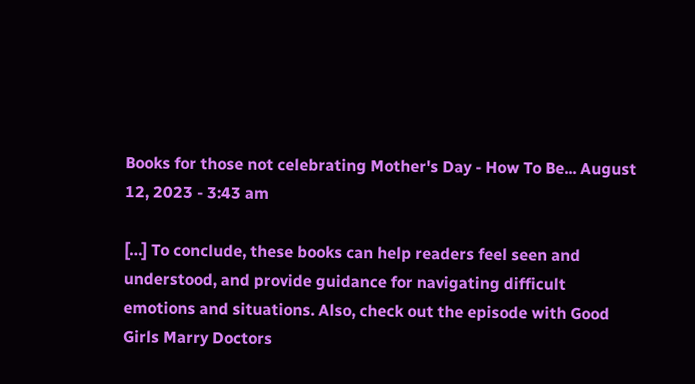Books for those not celebrating Mother's Day - How To Be... August 12, 2023 - 3:43 am

[…] To conclude, these books can help readers feel seen and understood, and provide guidance for navigating difficult emotions and situations. Also, check out the episode with Good Girls Marry Doctors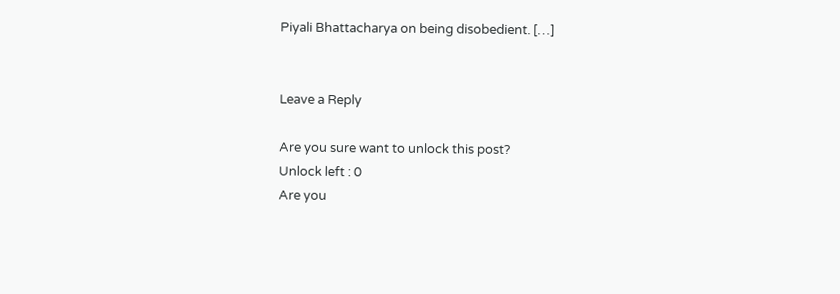Piyali Bhattacharya on being disobedient. […]


Leave a Reply

Are you sure want to unlock this post?
Unlock left : 0
Are you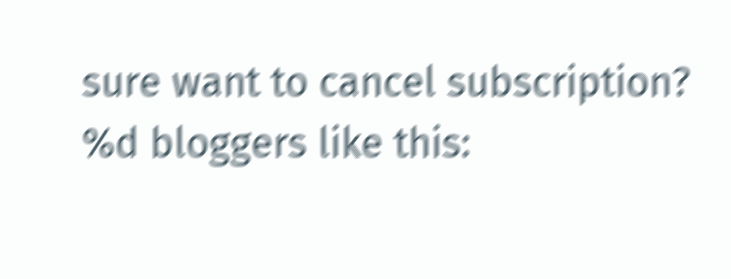sure want to cancel subscription?
%d bloggers like this: